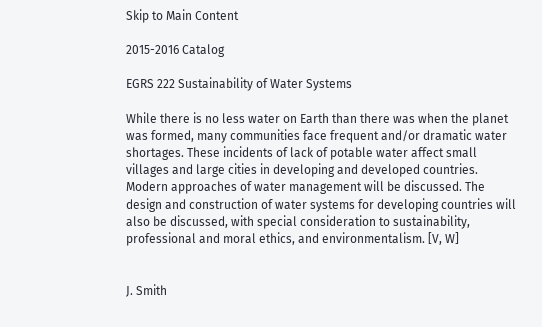Skip to Main Content

2015-2016 Catalog

EGRS 222 Sustainability of Water Systems

While there is no less water on Earth than there was when the planet was formed, many communities face frequent and/or dramatic water shortages. These incidents of lack of potable water affect small villages and large cities in developing and developed countries. Modern approaches of water management will be discussed. The design and construction of water systems for developing countries will also be discussed, with special consideration to sustainability, professional and moral ethics, and environmentalism. [V, W]


J. Smith